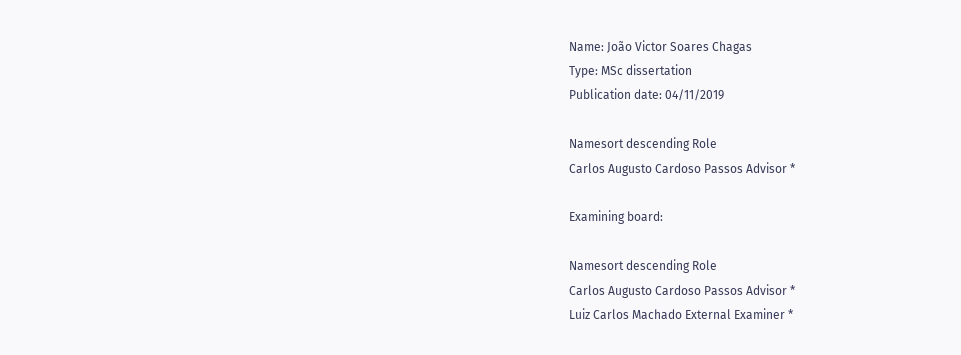Name: João Victor Soares Chagas
Type: MSc dissertation
Publication date: 04/11/2019

Namesort descending Role
Carlos Augusto Cardoso Passos Advisor *

Examining board:

Namesort descending Role
Carlos Augusto Cardoso Passos Advisor *
Luiz Carlos Machado External Examiner *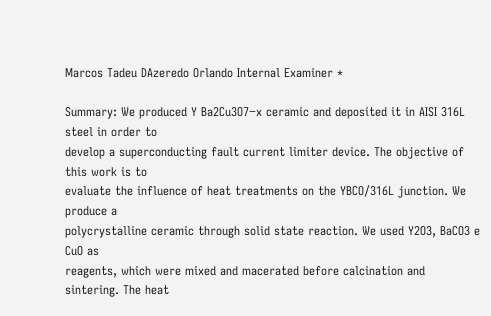Marcos Tadeu DAzeredo Orlando Internal Examiner *

Summary: We produced Y Ba2Cu3O7−x ceramic and deposited it in AISI 316L steel in order to
develop a superconducting fault current limiter device. The objective of this work is to
evaluate the influence of heat treatments on the YBCO/316L junction. We produce a
polycrystalline ceramic through solid state reaction. We used Y2O3, BaCO3 e CuO as
reagents, which were mixed and macerated before calcination and sintering. The heat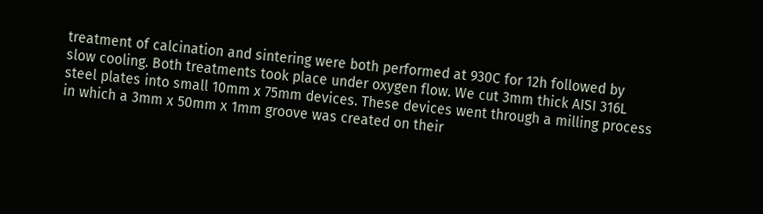treatment of calcination and sintering were both performed at 930C for 12h followed by
slow cooling. Both treatments took place under oxygen flow. We cut 3mm thick AISI 316L
steel plates into small 10mm x 75mm devices. These devices went through a milling process
in which a 3mm x 50mm x 1mm groove was created on their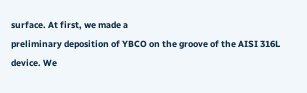surface. At first, we made a
preliminary deposition of YBCO on the groove of the AISI 316L device. We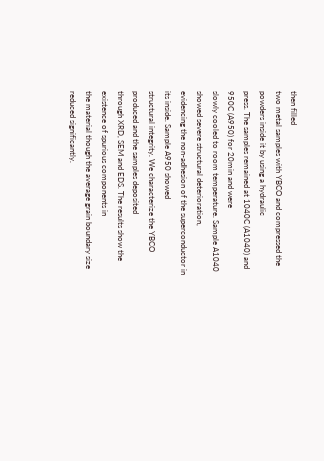then filled
two metal samples with YBCO and compressed the powders inside it by using a hydraulic
press. The samples remained at 1040C (A1040) and 950C (A950) for 20min and were
slowly cooled to room temperature. Sample A1040 showed severe structural deterioration,
evidencing the non-adhesion of the superconductor in its inside. Sample A950 showed
structural integrity. We characterize the YBCO produced and the samples deposited
through XRD, SEM and EDS. The results show the existence of spurious components in
the material though the average grain boundary size reduced significantly.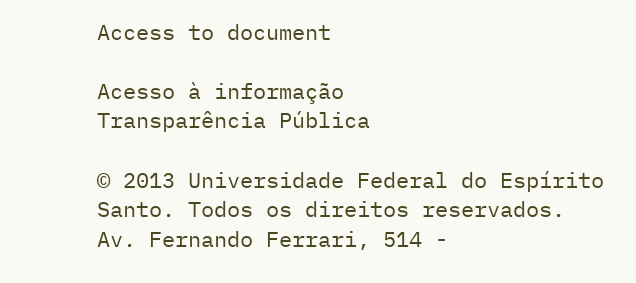Access to document

Acesso à informação
Transparência Pública

© 2013 Universidade Federal do Espírito Santo. Todos os direitos reservados.
Av. Fernando Ferrari, 514 -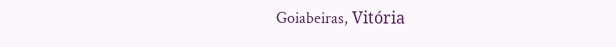Goiabeiras, Vitória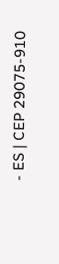- ES | CEP 29075-910